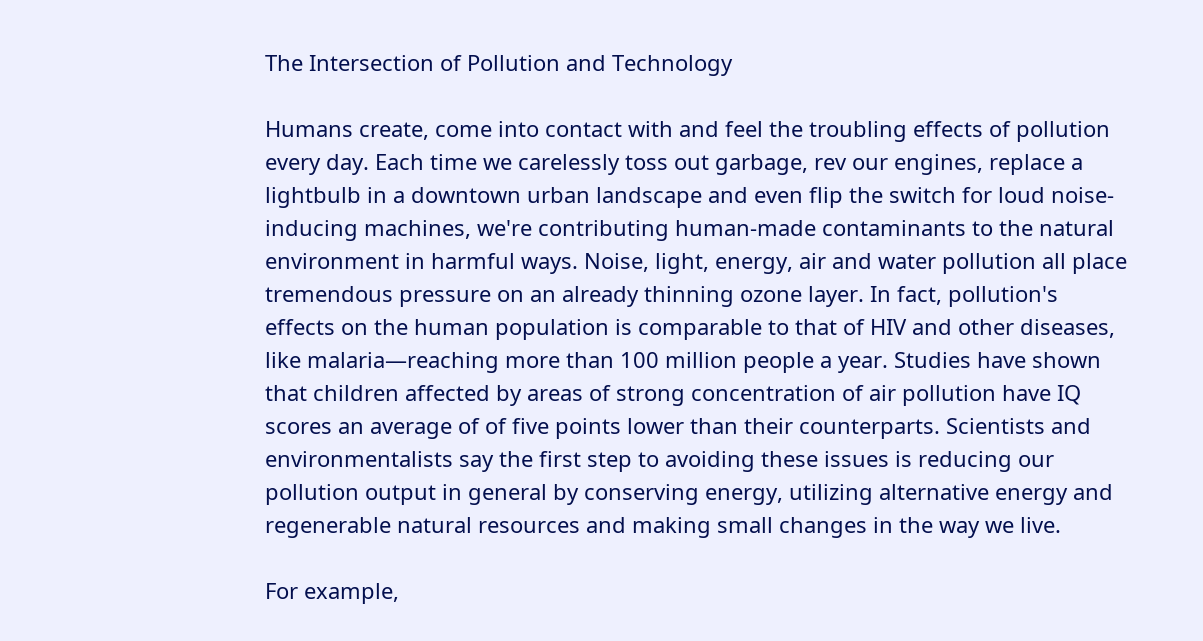The Intersection of Pollution and Technology

Humans create, come into contact with and feel the troubling effects of pollution every day. Each time we carelessly toss out garbage, rev our engines, replace a lightbulb in a downtown urban landscape and even flip the switch for loud noise-inducing machines, we're contributing human-made contaminants to the natural environment in harmful ways. Noise, light, energy, air and water pollution all place tremendous pressure on an already thinning ozone layer. In fact, pollution's effects on the human population is comparable to that of HIV and other diseases, like malaria—reaching more than 100 million people a year. Studies have shown that children affected by areas of strong concentration of air pollution have IQ scores an average of of five points lower than their counterparts. Scientists and environmentalists say the first step to avoiding these issues is reducing our pollution output in general by conserving energy, utilizing alternative energy and regenerable natural resources and making small changes in the way we live.

For example,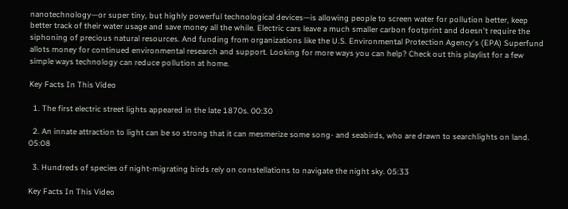nanotechnology—or super tiny, but highly powerful technological devices—is allowing people to screen water for pollution better, keep better track of their water usage and save money all the while. Electric cars leave a much smaller carbon footprint and doesn't require the siphoning of precious natural resources. And funding from organizations like the U.S. Environmental Protection Agency's (EPA) Superfund allots money for continued environmental research and support. Looking for more ways you can help? Check out this playlist for a few simple ways technology can reduce pollution at home.

Key Facts In This Video

  1. The first electric street lights appeared in the late 1870s. 00:30

  2. An innate attraction to light can be so strong that it can mesmerize some song- and seabirds, who are drawn to searchlights on land. 05:08

  3. Hundreds of species of night-migrating birds rely on constellations to navigate the night sky. 05:33

Key Facts In This Video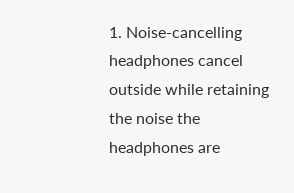1. Noise-cancelling headphones cancel outside while retaining the noise the headphones are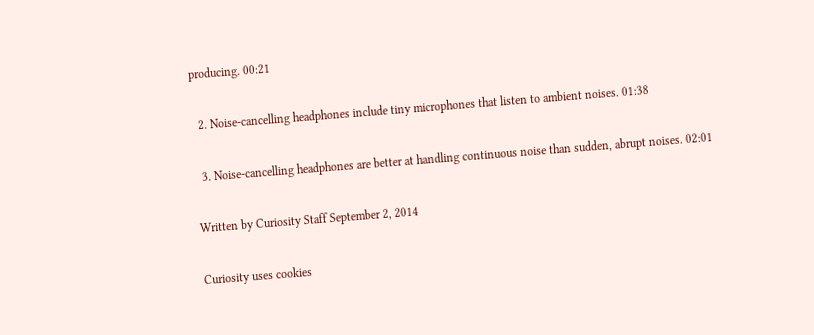producing. 00:21

  2. Noise-cancelling headphones include tiny microphones that listen to ambient noises. 01:38

  3. Noise-cancelling headphones are better at handling continuous noise than sudden, abrupt noises. 02:01

Written by Curiosity Staff September 2, 2014

Curiosity uses cookies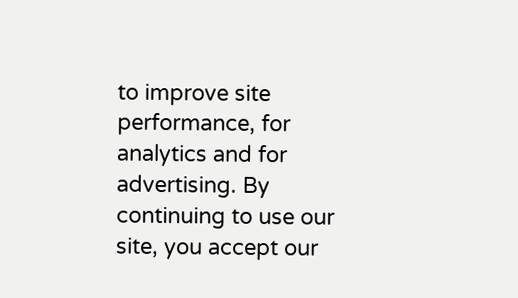to improve site performance, for analytics and for advertising. By continuing to use our site, you accept our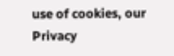use of cookies, our Privacy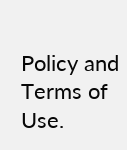Policy and Terms of Use.